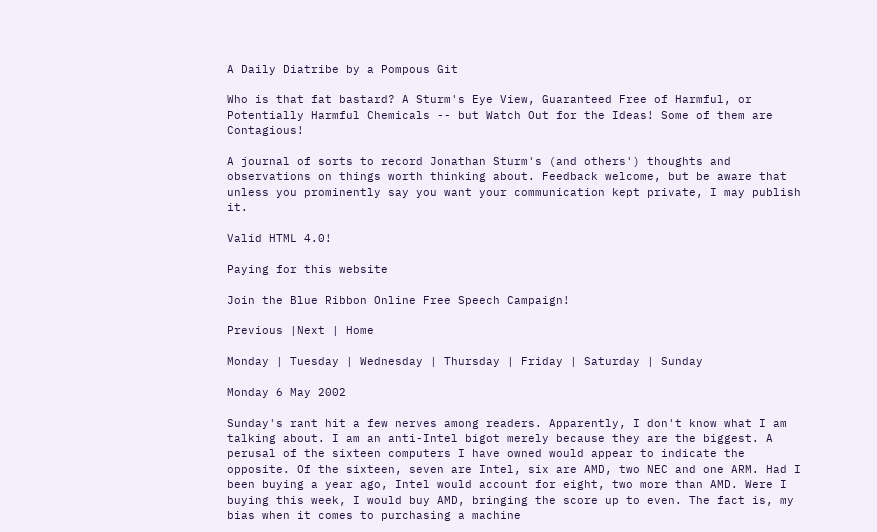A Daily Diatribe by a Pompous Git

Who is that fat bastard? A Sturm's Eye View, Guaranteed Free of Harmful, or Potentially Harmful Chemicals -- but Watch Out for the Ideas! Some of them are Contagious!

A journal of sorts to record Jonathan Sturm's (and others') thoughts and observations on things worth thinking about. Feedback welcome, but be aware that unless you prominently say you want your communication kept private, I may publish it.

Valid HTML 4.0!

Paying for this website

Join the Blue Ribbon Online Free Speech Campaign!

Previous |Next | Home

Monday | Tuesday | Wednesday | Thursday | Friday | Saturday | Sunday

Monday 6 May 2002

Sunday's rant hit a few nerves among readers. Apparently, I don't know what I am talking about. I am an anti-Intel bigot merely because they are the biggest. A perusal of the sixteen computers I have owned would appear to indicate the opposite. Of the sixteen, seven are Intel, six are AMD, two NEC and one ARM. Had I been buying a year ago, Intel would account for eight, two more than AMD. Were I buying this week, I would buy AMD, bringing the score up to even. The fact is, my bias when it comes to purchasing a machine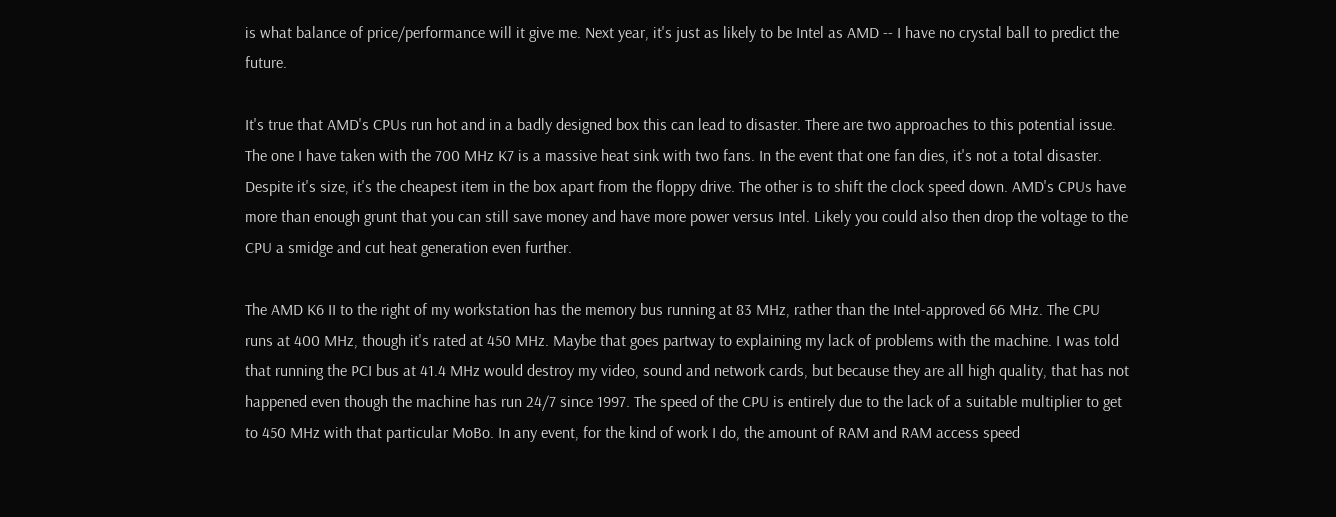is what balance of price/performance will it give me. Next year, it's just as likely to be Intel as AMD -- I have no crystal ball to predict the future.

It's true that AMD's CPUs run hot and in a badly designed box this can lead to disaster. There are two approaches to this potential issue. The one I have taken with the 700 MHz K7 is a massive heat sink with two fans. In the event that one fan dies, it's not a total disaster. Despite it's size, it's the cheapest item in the box apart from the floppy drive. The other is to shift the clock speed down. AMD's CPUs have more than enough grunt that you can still save money and have more power versus Intel. Likely you could also then drop the voltage to the CPU a smidge and cut heat generation even further.

The AMD K6 II to the right of my workstation has the memory bus running at 83 MHz, rather than the Intel-approved 66 MHz. The CPU runs at 400 MHz, though it's rated at 450 MHz. Maybe that goes partway to explaining my lack of problems with the machine. I was told that running the PCI bus at 41.4 MHz would destroy my video, sound and network cards, but because they are all high quality, that has not happened even though the machine has run 24/7 since 1997. The speed of the CPU is entirely due to the lack of a suitable multiplier to get to 450 MHz with that particular MoBo. In any event, for the kind of work I do, the amount of RAM and RAM access speed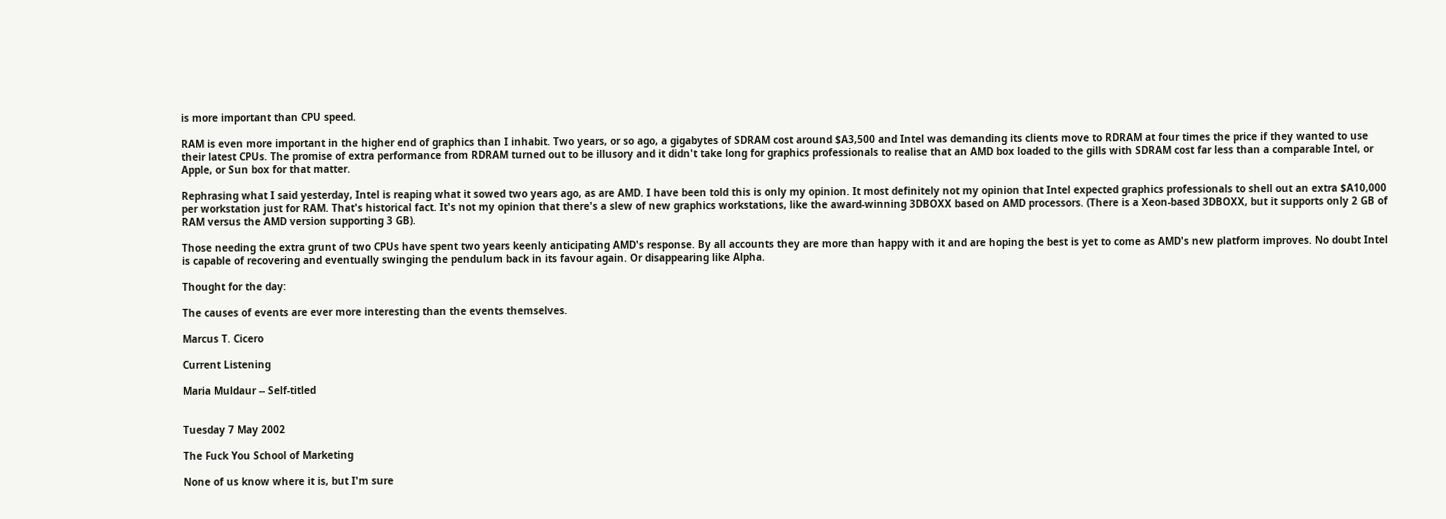is more important than CPU speed.

RAM is even more important in the higher end of graphics than I inhabit. Two years, or so ago, a gigabytes of SDRAM cost around $A3,500 and Intel was demanding its clients move to RDRAM at four times the price if they wanted to use their latest CPUs. The promise of extra performance from RDRAM turned out to be illusory and it didn't take long for graphics professionals to realise that an AMD box loaded to the gills with SDRAM cost far less than a comparable Intel, or Apple, or Sun box for that matter.

Rephrasing what I said yesterday, Intel is reaping what it sowed two years ago, as are AMD. I have been told this is only my opinion. It most definitely not my opinion that Intel expected graphics professionals to shell out an extra $A10,000 per workstation just for RAM. That's historical fact. It's not my opinion that there's a slew of new graphics workstations, like the award-winning 3DBOXX based on AMD processors. (There is a Xeon-based 3DBOXX, but it supports only 2 GB of RAM versus the AMD version supporting 3 GB).

Those needing the extra grunt of two CPUs have spent two years keenly anticipating AMD's response. By all accounts they are more than happy with it and are hoping the best is yet to come as AMD's new platform improves. No doubt Intel is capable of recovering and eventually swinging the pendulum back in its favour again. Or disappearing like Alpha.

Thought for the day:

The causes of events are ever more interesting than the events themselves.

Marcus T. Cicero

Current Listening

Maria Muldaur -- Self-titled


Tuesday 7 May 2002

The Fuck You School of Marketing

None of us know where it is, but I'm sure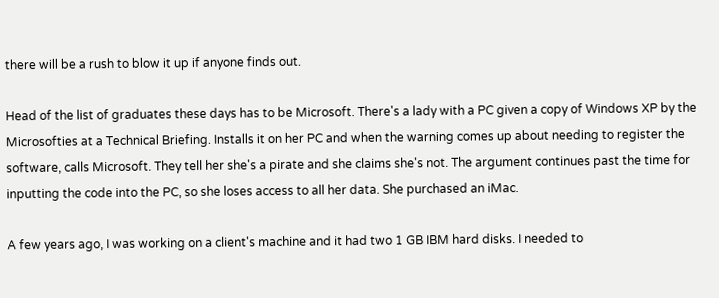there will be a rush to blow it up if anyone finds out.

Head of the list of graduates these days has to be Microsoft. There's a lady with a PC given a copy of Windows XP by the Microsofties at a Technical Briefing. Installs it on her PC and when the warning comes up about needing to register the software, calls Microsoft. They tell her she's a pirate and she claims she's not. The argument continues past the time for inputting the code into the PC, so she loses access to all her data. She purchased an iMac.

A few years ago, I was working on a client's machine and it had two 1 GB IBM hard disks. I needed to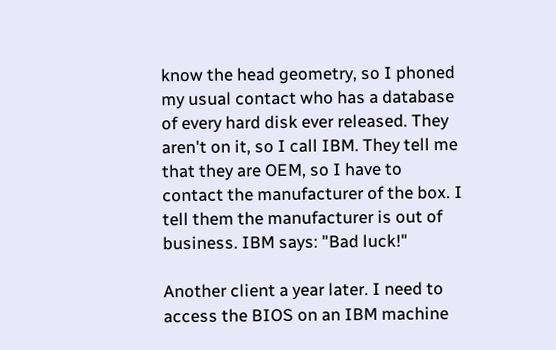know the head geometry, so I phoned my usual contact who has a database of every hard disk ever released. They aren't on it, so I call IBM. They tell me that they are OEM, so I have to contact the manufacturer of the box. I tell them the manufacturer is out of business. IBM says: "Bad luck!"

Another client a year later. I need to access the BIOS on an IBM machine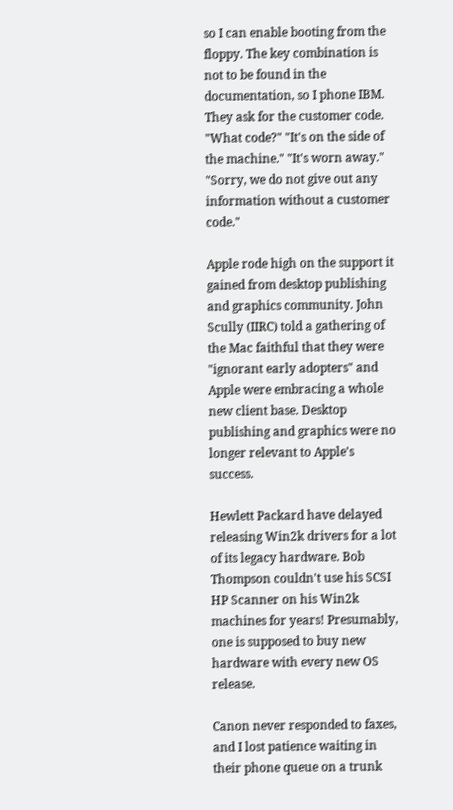so I can enable booting from the floppy. The key combination is not to be found in the documentation, so I phone IBM. They ask for the customer code. "What code?" "It's on the side of the machine." "It's worn away." "Sorry, we do not give out any information without a customer code."

Apple rode high on the support it gained from desktop publishing and graphics community. John Scully (IIRC) told a gathering of the Mac faithful that they were "ignorant early adopters" and Apple were embracing a whole new client base. Desktop publishing and graphics were no longer relevant to Apple's success.

Hewlett Packard have delayed releasing Win2k drivers for a lot of its legacy hardware. Bob Thompson couldn't use his SCSI HP Scanner on his Win2k machines for years! Presumably, one is supposed to buy new hardware with every new OS release.

Canon never responded to faxes, and I lost patience waiting in their phone queue on a trunk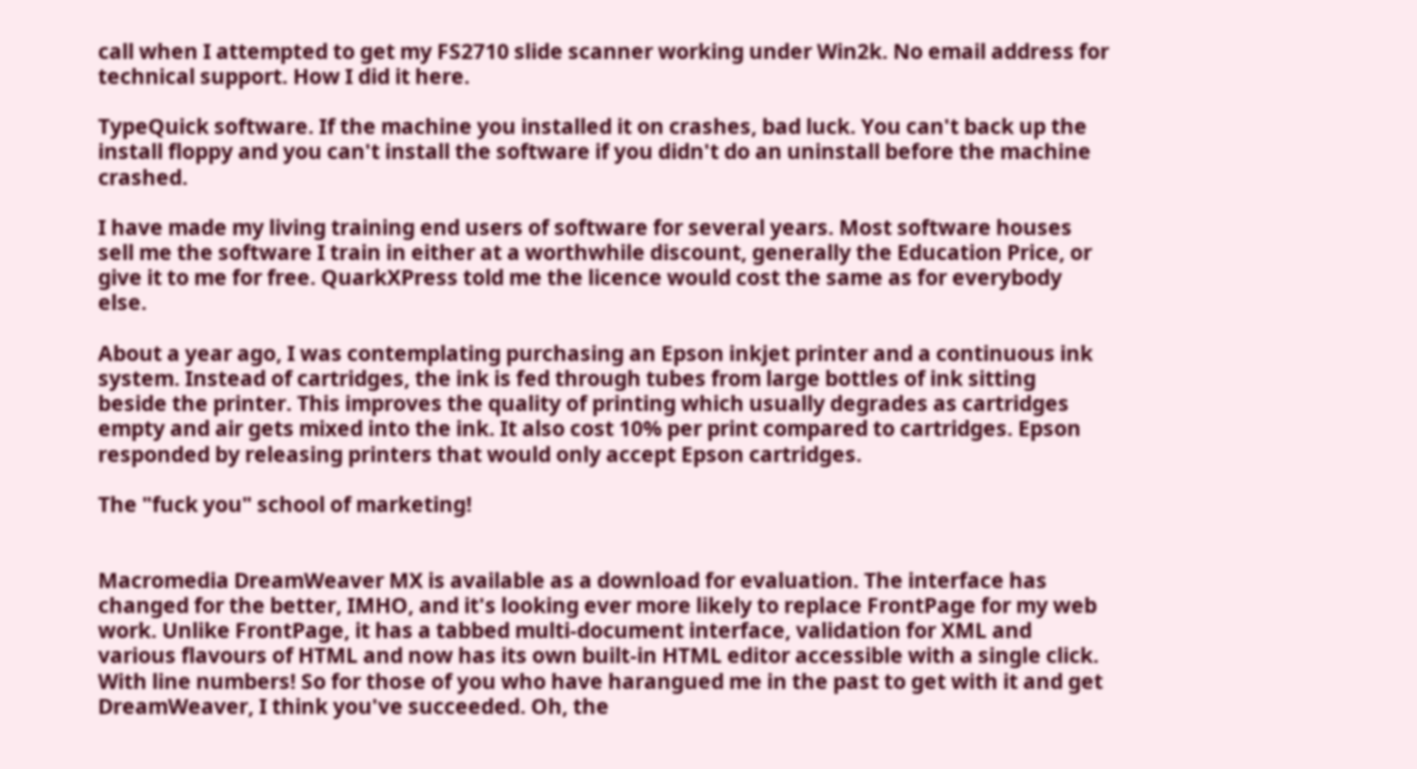call when I attempted to get my FS2710 slide scanner working under Win2k. No email address for technical support. How I did it here.

TypeQuick software. If the machine you installed it on crashes, bad luck. You can't back up the install floppy and you can't install the software if you didn't do an uninstall before the machine crashed.

I have made my living training end users of software for several years. Most software houses sell me the software I train in either at a worthwhile discount, generally the Education Price, or give it to me for free. QuarkXPress told me the licence would cost the same as for everybody else.

About a year ago, I was contemplating purchasing an Epson inkjet printer and a continuous ink system. Instead of cartridges, the ink is fed through tubes from large bottles of ink sitting beside the printer. This improves the quality of printing which usually degrades as cartridges empty and air gets mixed into the ink. It also cost 10% per print compared to cartridges. Epson responded by releasing printers that would only accept Epson cartridges.

The "fuck you" school of marketing!


Macromedia DreamWeaver MX is available as a download for evaluation. The interface has changed for the better, IMHO, and it's looking ever more likely to replace FrontPage for my web work. Unlike FrontPage, it has a tabbed multi-document interface, validation for XML and various flavours of HTML and now has its own built-in HTML editor accessible with a single click. With line numbers! So for those of you who have harangued me in the past to get with it and get DreamWeaver, I think you've succeeded. Oh, the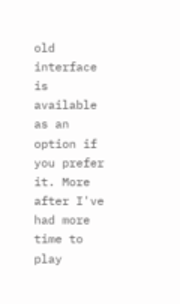old interface is available as an option if you prefer it. More after I've had more time to play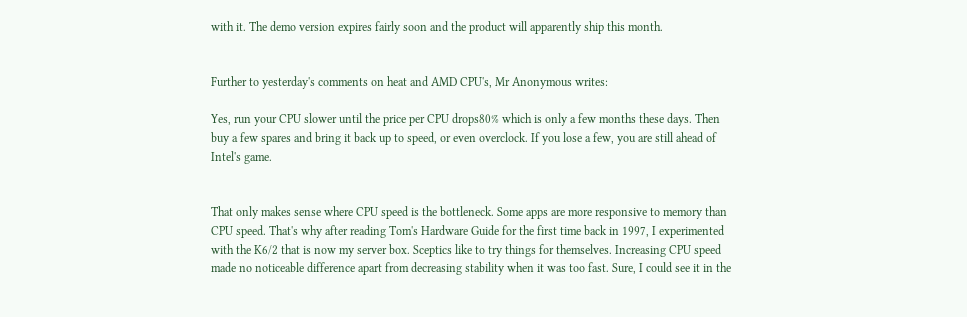with it. The demo version expires fairly soon and the product will apparently ship this month.


Further to yesterday's comments on heat and AMD CPU's, Mr Anonymous writes:

Yes, run your CPU slower until the price per CPU drops80% which is only a few months these days. Then buy a few spares and bring it back up to speed, or even overclock. If you lose a few, you are still ahead of Intel's game.


That only makes sense where CPU speed is the bottleneck. Some apps are more responsive to memory than CPU speed. That's why after reading Tom's Hardware Guide for the first time back in 1997, I experimented with the K6/2 that is now my server box. Sceptics like to try things for themselves. Increasing CPU speed made no noticeable difference apart from decreasing stability when it was too fast. Sure, I could see it in the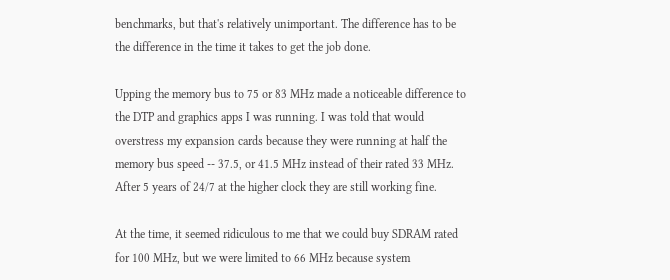benchmarks, but that's relatively unimportant. The difference has to be the difference in the time it takes to get the job done.

Upping the memory bus to 75 or 83 MHz made a noticeable difference to the DTP and graphics apps I was running. I was told that would overstress my expansion cards because they were running at half the memory bus speed -- 37.5, or 41.5 MHz instead of their rated 33 MHz. After 5 years of 24/7 at the higher clock they are still working fine.

At the time, it seemed ridiculous to me that we could buy SDRAM rated for 100 MHz, but we were limited to 66 MHz because system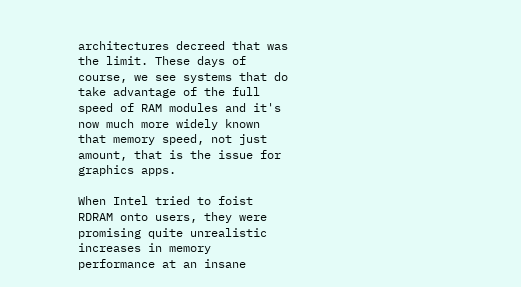architectures decreed that was the limit. These days of course, we see systems that do take advantage of the full speed of RAM modules and it's now much more widely known that memory speed, not just amount, that is the issue for graphics apps.

When Intel tried to foist RDRAM onto users, they were promising quite unrealistic increases in memory performance at an insane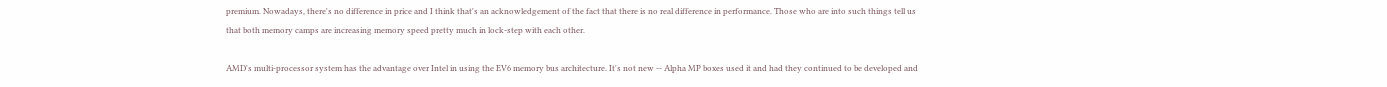premium. Nowadays, there's no difference in price and I think that's an acknowledgement of the fact that there is no real difference in performance. Those who are into such things tell us that both memory camps are increasing memory speed pretty much in lock-step with each other.

AMD's multi-processor system has the advantage over Intel in using the EV6 memory bus architecture. It's not new -- Alpha MP boxes used it and had they continued to be developed and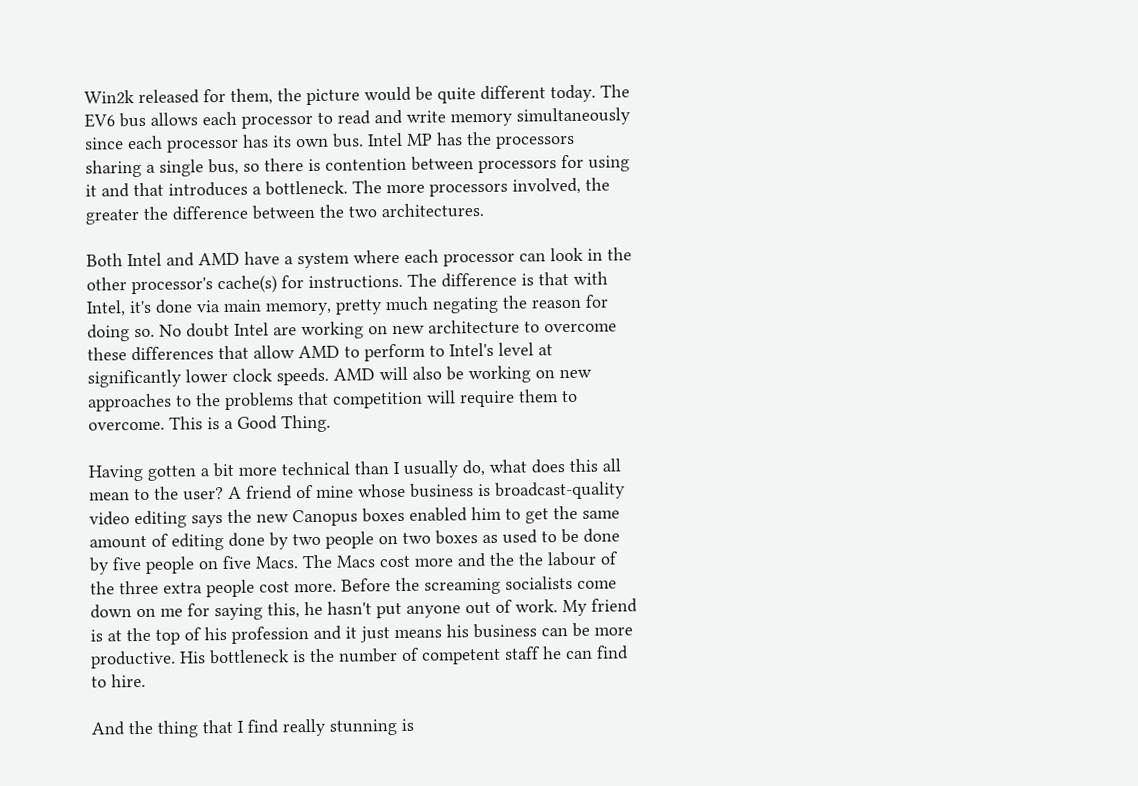Win2k released for them, the picture would be quite different today. The EV6 bus allows each processor to read and write memory simultaneously since each processor has its own bus. Intel MP has the processors sharing a single bus, so there is contention between processors for using it and that introduces a bottleneck. The more processors involved, the greater the difference between the two architectures.

Both Intel and AMD have a system where each processor can look in the other processor's cache(s) for instructions. The difference is that with Intel, it's done via main memory, pretty much negating the reason for doing so. No doubt Intel are working on new architecture to overcome these differences that allow AMD to perform to Intel's level at significantly lower clock speeds. AMD will also be working on new approaches to the problems that competition will require them to overcome. This is a Good Thing.

Having gotten a bit more technical than I usually do, what does this all mean to the user? A friend of mine whose business is broadcast-quality video editing says the new Canopus boxes enabled him to get the same amount of editing done by two people on two boxes as used to be done by five people on five Macs. The Macs cost more and the the labour of the three extra people cost more. Before the screaming socialists come down on me for saying this, he hasn't put anyone out of work. My friend is at the top of his profession and it just means his business can be more productive. His bottleneck is the number of competent staff he can find to hire.

And the thing that I find really stunning is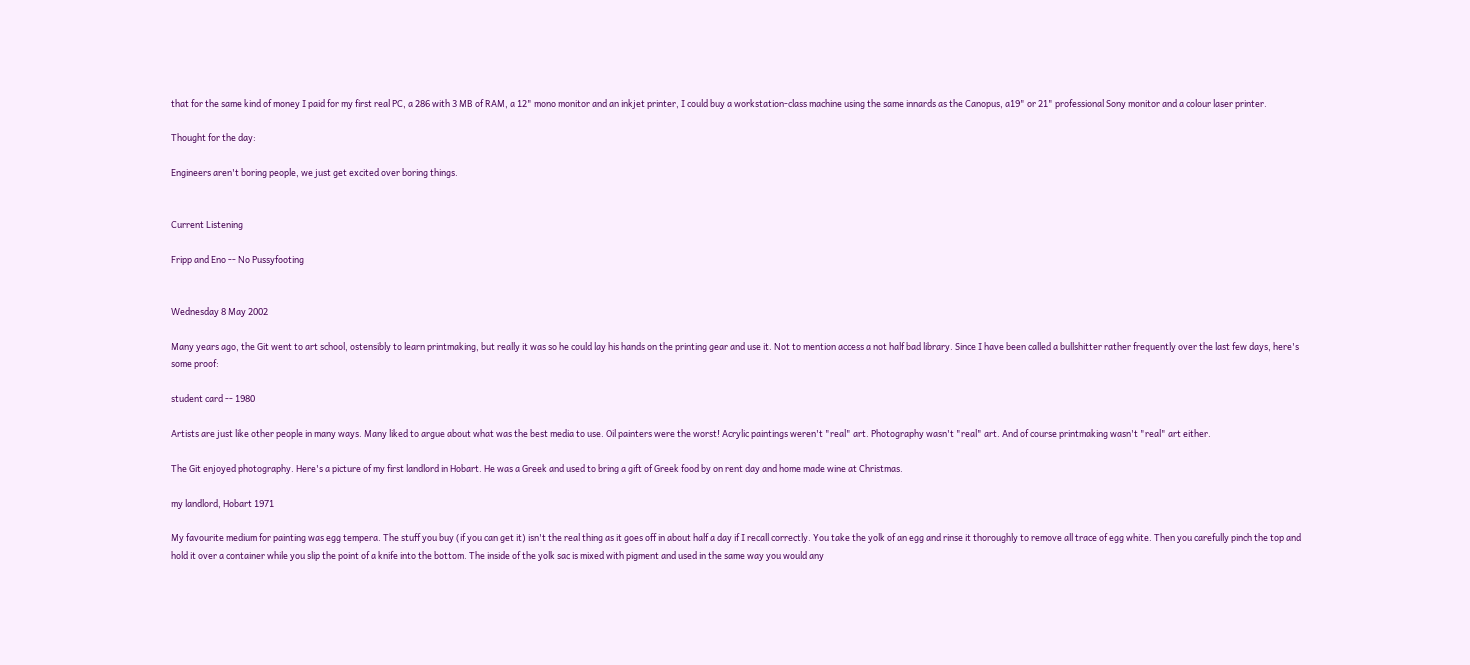that for the same kind of money I paid for my first real PC, a 286 with 3 MB of RAM, a 12" mono monitor and an inkjet printer, I could buy a workstation-class machine using the same innards as the Canopus, a19" or 21" professional Sony monitor and a colour laser printer.

Thought for the day:

Engineers aren't boring people, we just get excited over boring things.


Current Listening

Fripp and Eno -- No Pussyfooting


Wednesday 8 May 2002

Many years ago, the Git went to art school, ostensibly to learn printmaking, but really it was so he could lay his hands on the printing gear and use it. Not to mention access a not half bad library. Since I have been called a bullshitter rather frequently over the last few days, here's some proof:

student card -- 1980

Artists are just like other people in many ways. Many liked to argue about what was the best media to use. Oil painters were the worst! Acrylic paintings weren't "real" art. Photography wasn't "real" art. And of course printmaking wasn't "real" art either.

The Git enjoyed photography. Here's a picture of my first landlord in Hobart. He was a Greek and used to bring a gift of Greek food by on rent day and home made wine at Christmas.

my landlord, Hobart 1971

My favourite medium for painting was egg tempera. The stuff you buy (if you can get it) isn't the real thing as it goes off in about half a day if I recall correctly. You take the yolk of an egg and rinse it thoroughly to remove all trace of egg white. Then you carefully pinch the top and hold it over a container while you slip the point of a knife into the bottom. The inside of the yolk sac is mixed with pigment and used in the same way you would any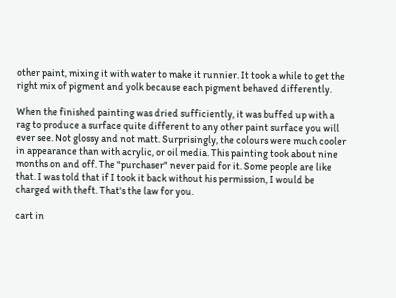other paint, mixing it with water to make it runnier. It took a while to get the right mix of pigment and yolk because each pigment behaved differently.

When the finished painting was dried sufficiently, it was buffed up with a rag to produce a surface quite different to any other paint surface you will ever see. Not glossy and not matt. Surprisingly, the colours were much cooler in appearance than with acrylic, or oil media. This painting took about nine months on and off. The "purchaser" never paid for it. Some people are like that. I was told that if I took it back without his permission, I would be charged with theft. That's the law for you.

cart in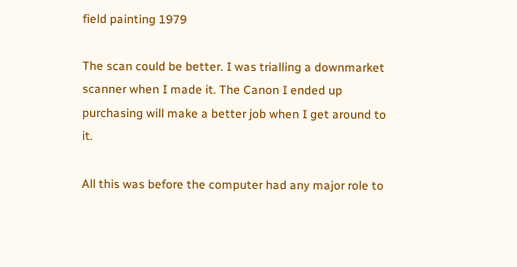field painting 1979

The scan could be better. I was trialling a downmarket scanner when I made it. The Canon I ended up purchasing will make a better job when I get around to it.

All this was before the computer had any major role to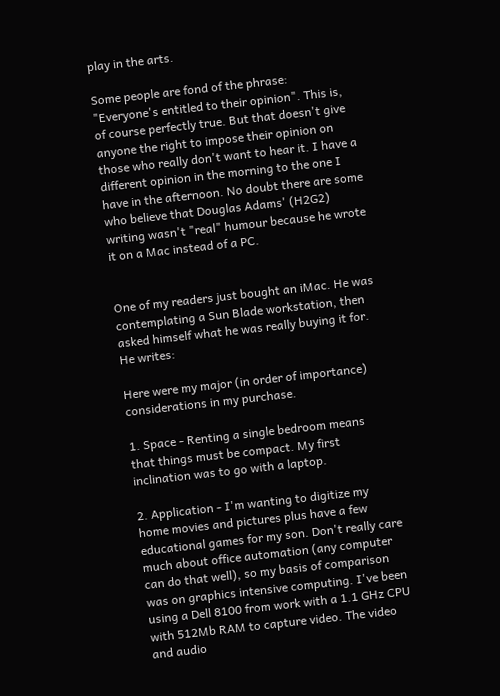play in the arts.

Some people are fond of the phrase: "Everyone's entitled to their opinion". This is, of course perfectly true. But that doesn't give anyone the right to impose their opinion on those who really don't want to hear it. I have a different opinion in the morning to the one I have in the afternoon. No doubt there are some who believe that Douglas Adams' (H2G2) writing wasn't "real" humour because he wrote it on a Mac instead of a PC.


One of my readers just bought an iMac. He was contemplating a Sun Blade workstation, then asked himself what he was really buying it for. He writes:

Here were my major (in order of importance) considerations in my purchase.

1. Space - Renting a single bedroom means that things must be compact. My first inclination was to go with a laptop.

2. Application - I'm wanting to digitize my home movies and pictures plus have a few educational games for my son. Don't really care much about office automation (any computer can do that well), so my basis of comparison was on graphics intensive computing. I've been using a Dell 8100 from work with a 1.1 GHz CPU with 512Mb RAM to capture video. The video and audio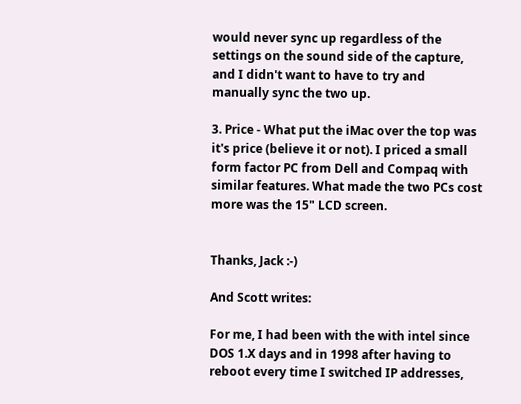would never sync up regardless of the settings on the sound side of the capture, and I didn't want to have to try and manually sync the two up.

3. Price - What put the iMac over the top was it's price (believe it or not). I priced a small form factor PC from Dell and Compaq with similar features. What made the two PCs cost more was the 15" LCD screen.


Thanks, Jack :-)

And Scott writes:

For me, I had been with the with intel since DOS 1.X days and in 1998 after having to reboot every time I switched IP addresses,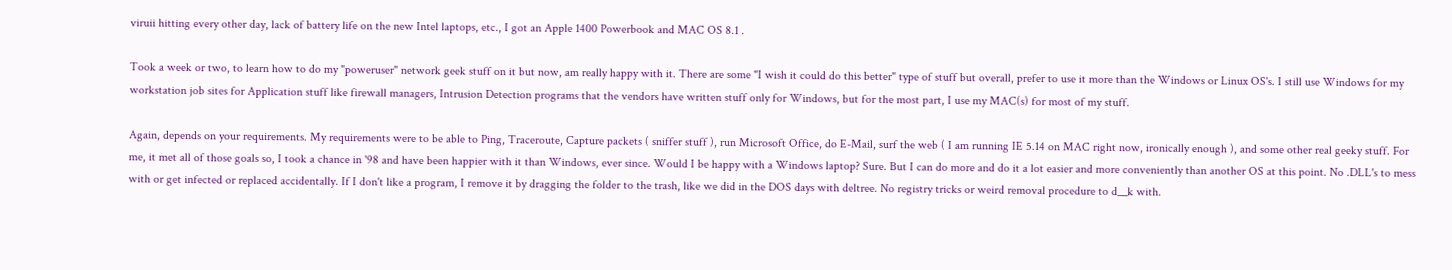viruii hitting every other day, lack of battery life on the new Intel laptops, etc., I got an Apple 1400 Powerbook and MAC OS 8.1 .

Took a week or two, to learn how to do my "poweruser" network geek stuff on it but now, am really happy with it. There are some "I wish it could do this better" type of stuff but overall, prefer to use it more than the Windows or Linux OS's. I still use Windows for my workstation job sites for Application stuff like firewall managers, Intrusion Detection programs that the vendors have written stuff only for Windows, but for the most part, I use my MAC(s) for most of my stuff.

Again, depends on your requirements. My requirements were to be able to Ping, Traceroute, Capture packets ( sniffer stuff ), run Microsoft Office, do E-Mail, surf the web ( I am running IE 5.14 on MAC right now, ironically enough ), and some other real geeky stuff. For me, it met all of those goals so, I took a chance in '98 and have been happier with it than Windows, ever since. Would I be happy with a Windows laptop? Sure. But I can do more and do it a lot easier and more conveniently than another OS at this point. No .DLL's to mess with or get infected or replaced accidentally. If I don't like a program, I remove it by dragging the folder to the trash, like we did in the DOS days with deltree. No registry tricks or weird removal procedure to d__k with.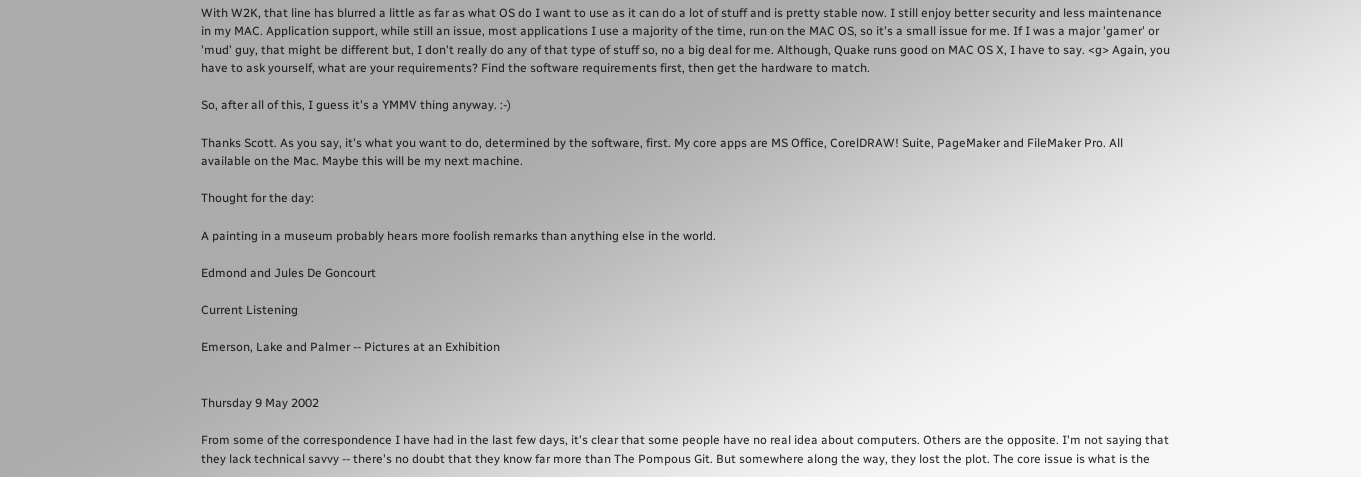With W2K, that line has blurred a little as far as what OS do I want to use as it can do a lot of stuff and is pretty stable now. I still enjoy better security and less maintenance in my MAC. Application support, while still an issue, most applications I use a majority of the time, run on the MAC OS, so it's a small issue for me. If I was a major 'gamer' or 'mud' guy, that might be different but, I don't really do any of that type of stuff so, no a big deal for me. Although, Quake runs good on MAC OS X, I have to say. <g> Again, you have to ask yourself, what are your requirements? Find the software requirements first, then get the hardware to match.

So, after all of this, I guess it's a YMMV thing anyway. :-)

Thanks Scott. As you say, it's what you want to do, determined by the software, first. My core apps are MS Office, CorelDRAW! Suite, PageMaker and FileMaker Pro. All available on the Mac. Maybe this will be my next machine.

Thought for the day:

A painting in a museum probably hears more foolish remarks than anything else in the world.

Edmond and Jules De Goncourt

Current Listening

Emerson, Lake and Palmer -- Pictures at an Exhibition


Thursday 9 May 2002

From some of the correspondence I have had in the last few days, it's clear that some people have no real idea about computers. Others are the opposite. I'm not saying that they lack technical savvy -- there's no doubt that they know far more than The Pompous Git. But somewhere along the way, they lost the plot. The core issue is what is the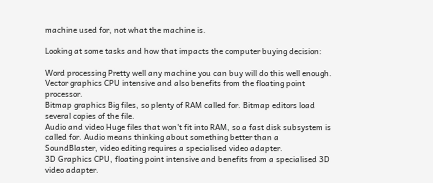machine used for, not what the machine is.

Looking at some tasks and how that impacts the computer buying decision:

Word processing Pretty well any machine you can buy will do this well enough.
Vector graphics CPU intensive and also benefits from the floating point processor.
Bitmap graphics Big files, so plenty of RAM called for. Bitmap editors load several copies of the file.
Audio and video Huge files that won't fit into RAM, so a fast disk subsystem is called for. Audio means thinking about something better than a SoundBlaster, video editing requires a specialised video adapter.
3D Graphics CPU, floating point intensive and benefits from a specialised 3D video adapter.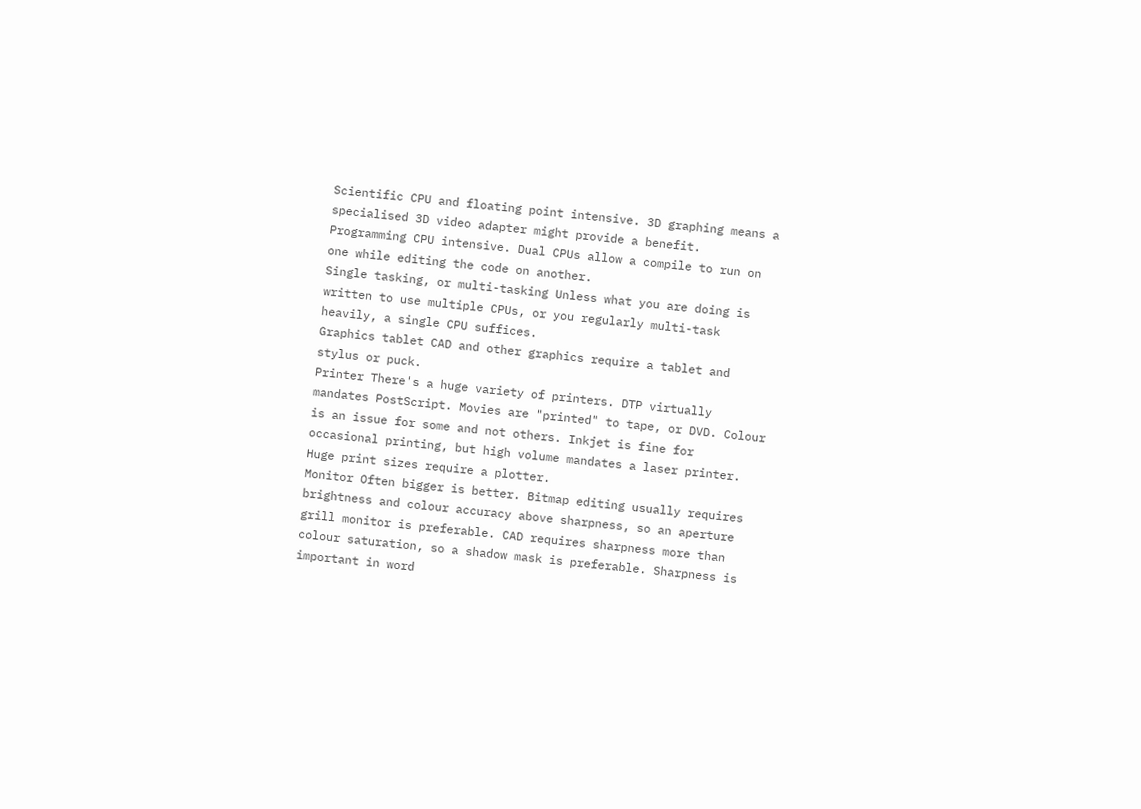Scientific CPU and floating point intensive. 3D graphing means a specialised 3D video adapter might provide a benefit.
Programming CPU intensive. Dual CPUs allow a compile to run on one while editing the code on another.
Single tasking, or multi-tasking Unless what you are doing is written to use multiple CPUs, or you regularly multi-task heavily, a single CPU suffices.
Graphics tablet CAD and other graphics require a tablet and stylus or puck.
Printer There's a huge variety of printers. DTP virtually mandates PostScript. Movies are "printed" to tape, or DVD. Colour is an issue for some and not others. Inkjet is fine for occasional printing, but high volume mandates a laser printer. Huge print sizes require a plotter.
Monitor Often bigger is better. Bitmap editing usually requires brightness and colour accuracy above sharpness, so an aperture grill monitor is preferable. CAD requires sharpness more than colour saturation, so a shadow mask is preferable. Sharpness is important in word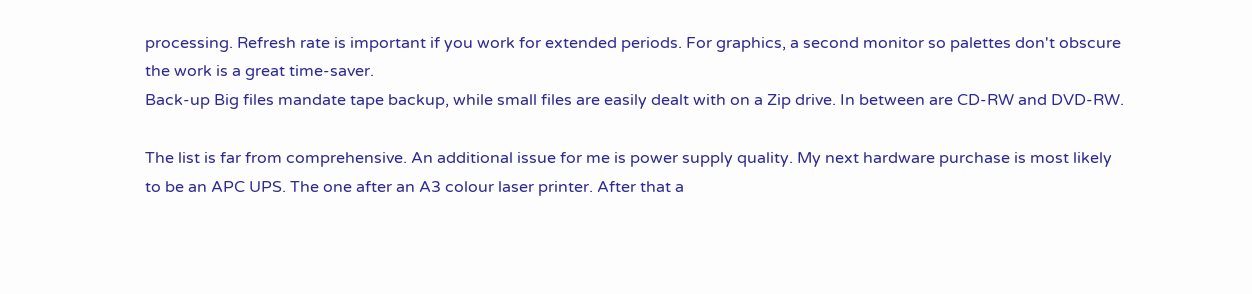processing. Refresh rate is important if you work for extended periods. For graphics, a second monitor so palettes don't obscure the work is a great time-saver.
Back-up Big files mandate tape backup, while small files are easily dealt with on a Zip drive. In between are CD-RW and DVD-RW.

The list is far from comprehensive. An additional issue for me is power supply quality. My next hardware purchase is most likely to be an APC UPS. The one after an A3 colour laser printer. After that a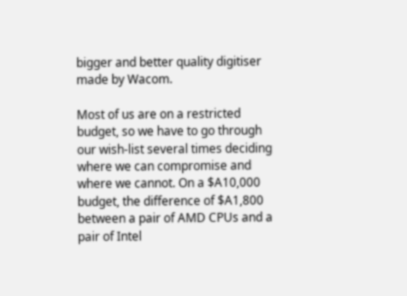bigger and better quality digitiser made by Wacom.

Most of us are on a restricted budget, so we have to go through our wish-list several times deciding where we can compromise and where we cannot. On a $A10,000 budget, the difference of $A1,800 between a pair of AMD CPUs and a pair of Intel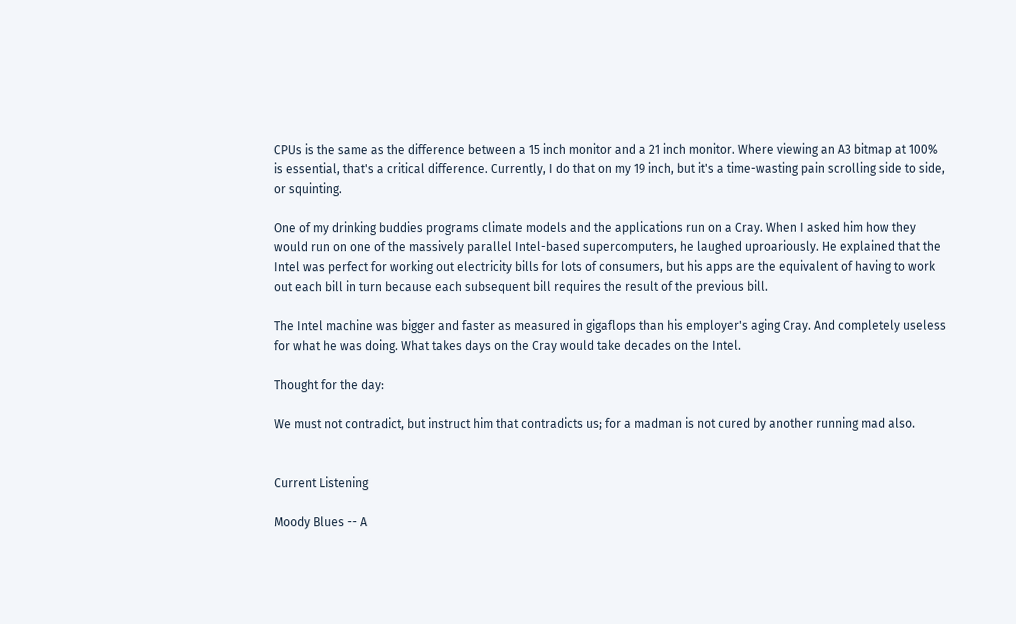CPUs is the same as the difference between a 15 inch monitor and a 21 inch monitor. Where viewing an A3 bitmap at 100% is essential, that's a critical difference. Currently, I do that on my 19 inch, but it's a time-wasting pain scrolling side to side, or squinting.

One of my drinking buddies programs climate models and the applications run on a Cray. When I asked him how they would run on one of the massively parallel Intel-based supercomputers, he laughed uproariously. He explained that the Intel was perfect for working out electricity bills for lots of consumers, but his apps are the equivalent of having to work out each bill in turn because each subsequent bill requires the result of the previous bill.

The Intel machine was bigger and faster as measured in gigaflops than his employer's aging Cray. And completely useless for what he was doing. What takes days on the Cray would take decades on the Intel.

Thought for the day:

We must not contradict, but instruct him that contradicts us; for a madman is not cured by another running mad also.


Current Listening

Moody Blues -- A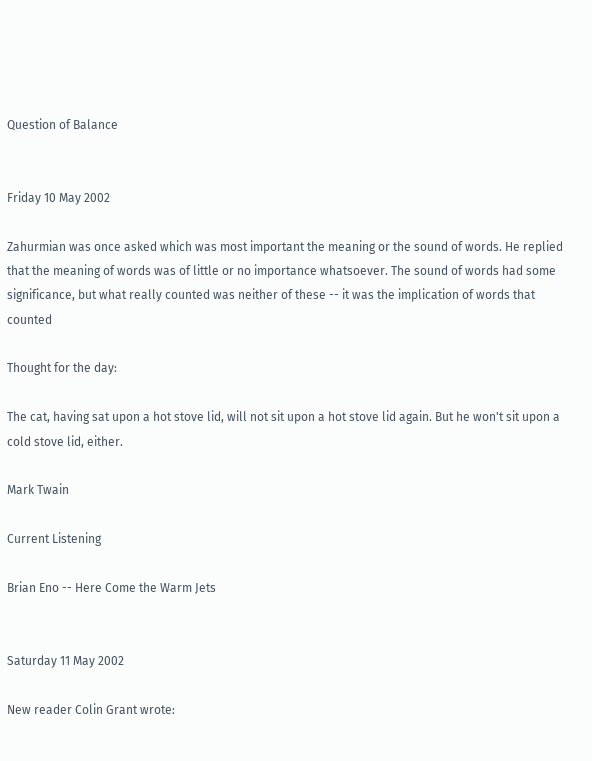Question of Balance


Friday 10 May 2002

Zahurmian was once asked which was most important the meaning or the sound of words. He replied that the meaning of words was of little or no importance whatsoever. The sound of words had some significance, but what really counted was neither of these -- it was the implication of words that counted

Thought for the day:

The cat, having sat upon a hot stove lid, will not sit upon a hot stove lid again. But he won't sit upon a cold stove lid, either.

Mark Twain

Current Listening

Brian Eno -- Here Come the Warm Jets


Saturday 11 May 2002

New reader Colin Grant wrote: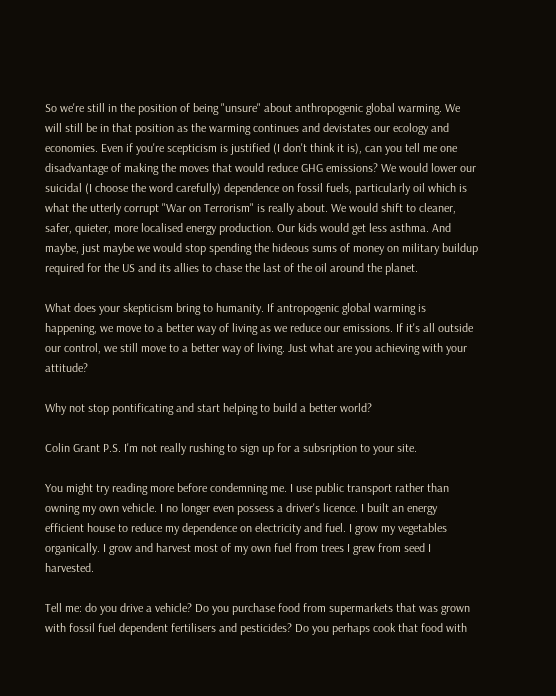So we're still in the position of being "unsure" about anthropogenic global warming. We will still be in that position as the warming continues and devistates our ecology and economies. Even if you're scepticism is justified (I don't think it is), can you tell me one disadvantage of making the moves that would reduce GHG emissions? We would lower our suicidal (I choose the word carefully) dependence on fossil fuels, particularly oil which is what the utterly corrupt "War on Terrorism" is really about. We would shift to cleaner, safer, quieter, more localised energy production. Our kids would get less asthma. And maybe, just maybe we would stop spending the hideous sums of money on military buildup required for the US and its allies to chase the last of the oil around the planet.

What does your skepticism bring to humanity. If antropogenic global warming is happening, we move to a better way of living as we reduce our emissions. If it's all outside our control, we still move to a better way of living. Just what are you achieving with your attitude?

Why not stop pontificating and start helping to build a better world?

Colin Grant P.S. I'm not really rushing to sign up for a subsription to your site.

You might try reading more before condemning me. I use public transport rather than owning my own vehicle. I no longer even possess a driver's licence. I built an energy efficient house to reduce my dependence on electricity and fuel. I grow my vegetables organically. I grow and harvest most of my own fuel from trees I grew from seed I harvested.

Tell me: do you drive a vehicle? Do you purchase food from supermarkets that was grown with fossil fuel dependent fertilisers and pesticides? Do you perhaps cook that food with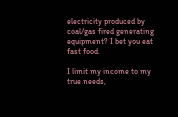electricity produced by coal/gas fired generating equipment? I bet you eat fast food.

I limit my income to my true needs,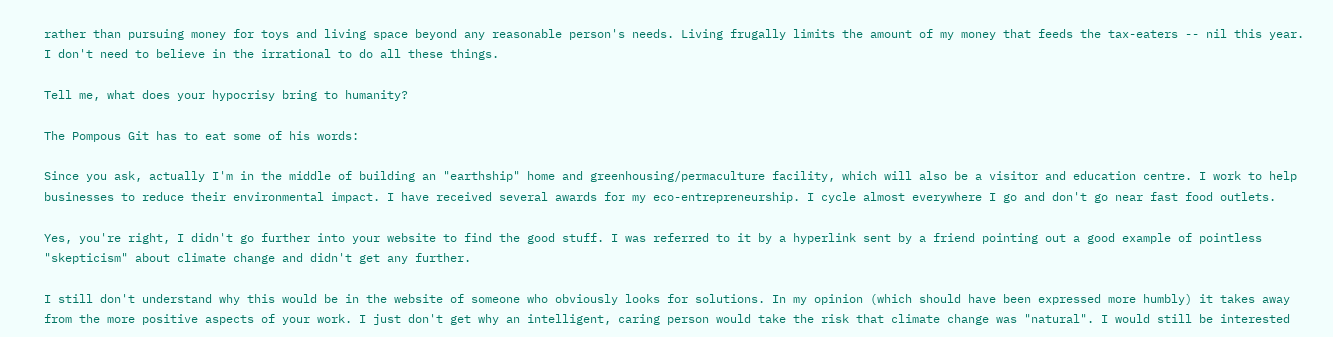rather than pursuing money for toys and living space beyond any reasonable person's needs. Living frugally limits the amount of my money that feeds the tax-eaters -- nil this year. I don't need to believe in the irrational to do all these things.

Tell me, what does your hypocrisy bring to humanity?

The Pompous Git has to eat some of his words:

Since you ask, actually I'm in the middle of building an "earthship" home and greenhousing/permaculture facility, which will also be a visitor and education centre. I work to help businesses to reduce their environmental impact. I have received several awards for my eco-entrepreneurship. I cycle almost everywhere I go and don't go near fast food outlets.

Yes, you're right, I didn't go further into your website to find the good stuff. I was referred to it by a hyperlink sent by a friend pointing out a good example of pointless "skepticism" about climate change and didn't get any further.

I still don't understand why this would be in the website of someone who obviously looks for solutions. In my opinion (which should have been expressed more humbly) it takes away from the more positive aspects of your work. I just don't get why an intelligent, caring person would take the risk that climate change was "natural". I would still be interested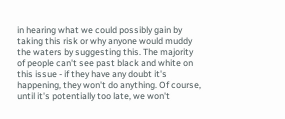in hearing what we could possibly gain by taking this risk or why anyone would muddy the waters by suggesting this. The majority of people can't see past black and white on this issue - if they have any doubt it's happening, they won't do anything. Of course, until it's potentially too late, we won't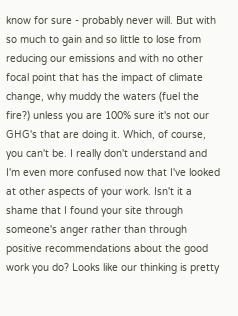know for sure - probably never will. But with so much to gain and so little to lose from reducing our emissions and with no other focal point that has the impact of climate change, why muddy the waters (fuel the fire?) unless you are 100% sure it's not our GHG's that are doing it. Which, of course, you can't be. I really don't understand and I'm even more confused now that I've looked at other aspects of your work. Isn't it a shame that I found your site through someone's anger rather than through positive recommendations about the good work you do? Looks like our thinking is pretty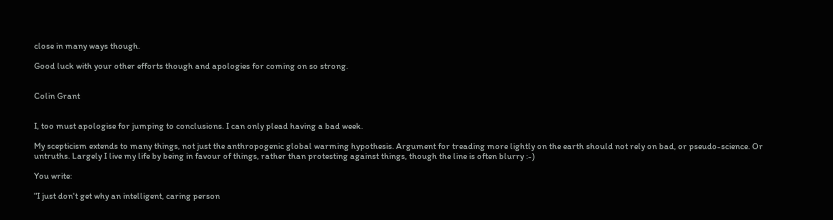close in many ways though.

Good luck with your other efforts though and apologies for coming on so strong.


Colin Grant


I, too must apologise for jumping to conclusions. I can only plead having a bad week.

My scepticism extends to many things, not just the anthropogenic global warming hypothesis. Argument for treading more lightly on the earth should not rely on bad, or pseudo-science. Or untruths. Largely I live my life by being in favour of things, rather than protesting against things, though the line is often blurry :-)

You write:

"I just don't get why an intelligent, caring person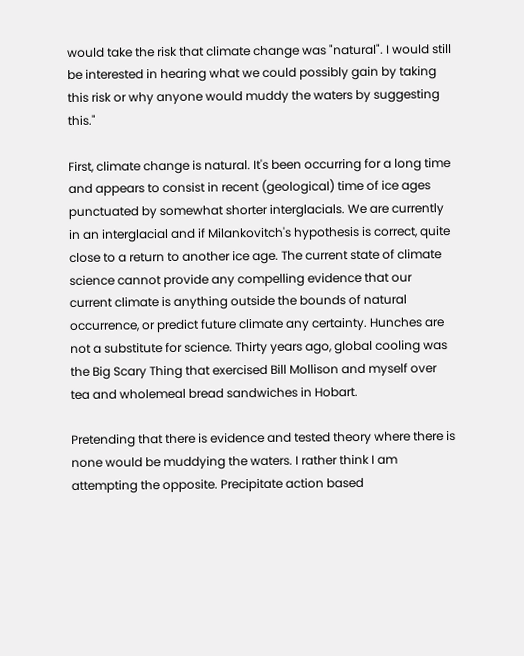would take the risk that climate change was "natural". I would still be interested in hearing what we could possibly gain by taking this risk or why anyone would muddy the waters by suggesting this."

First, climate change is natural. It's been occurring for a long time and appears to consist in recent (geological) time of ice ages punctuated by somewhat shorter interglacials. We are currently in an interglacial and if Milankovitch's hypothesis is correct, quite close to a return to another ice age. The current state of climate science cannot provide any compelling evidence that our current climate is anything outside the bounds of natural occurrence, or predict future climate any certainty. Hunches are not a substitute for science. Thirty years ago, global cooling was the Big Scary Thing that exercised Bill Mollison and myself over tea and wholemeal bread sandwiches in Hobart.

Pretending that there is evidence and tested theory where there is none would be muddying the waters. I rather think I am attempting the opposite. Precipitate action based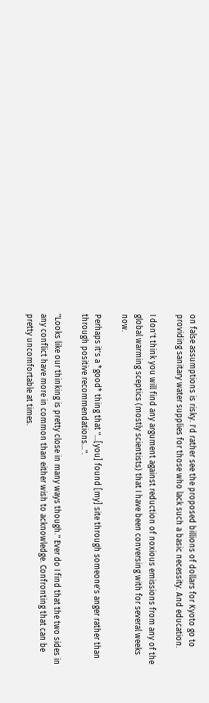on false assumptions is risky. I'd rather see the proposed billions of dollars for Kyoto go to providing sanitary water supplies for those who lack such a basic necessity. And education.

I don't think you will find any argument against reduction of noxious emissions from any of the global warming sceptics (mostly scientists) that I have been conversing with for several weeks now.

Perhaps it's a *good* thing that "...[you] found [my] site through someone's anger rather than through positive recommendations...".

"Looks like our thinking is pretty close in many ways though." Ever do I find that the two sides in any conflict have more in common than either wish to acknowledge. Confronting that can be pretty uncomfortable at times.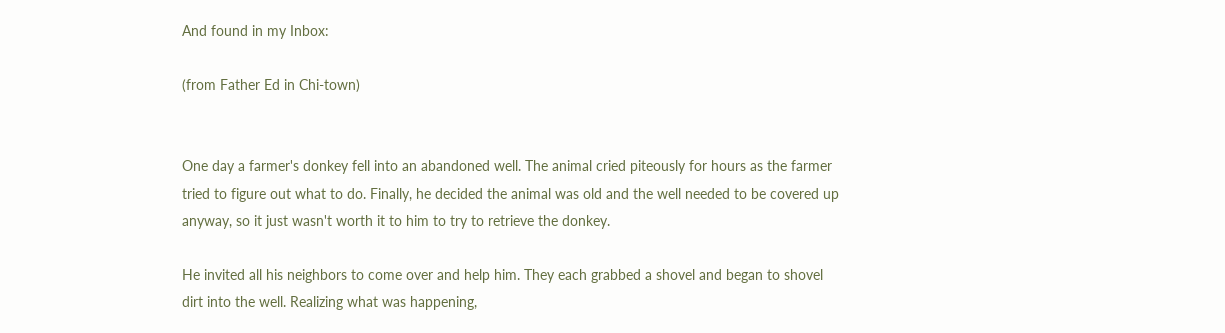And found in my Inbox:

(from Father Ed in Chi-town)


One day a farmer's donkey fell into an abandoned well. The animal cried piteously for hours as the farmer tried to figure out what to do. Finally, he decided the animal was old and the well needed to be covered up anyway, so it just wasn't worth it to him to try to retrieve the donkey.

He invited all his neighbors to come over and help him. They each grabbed a shovel and began to shovel dirt into the well. Realizing what was happening,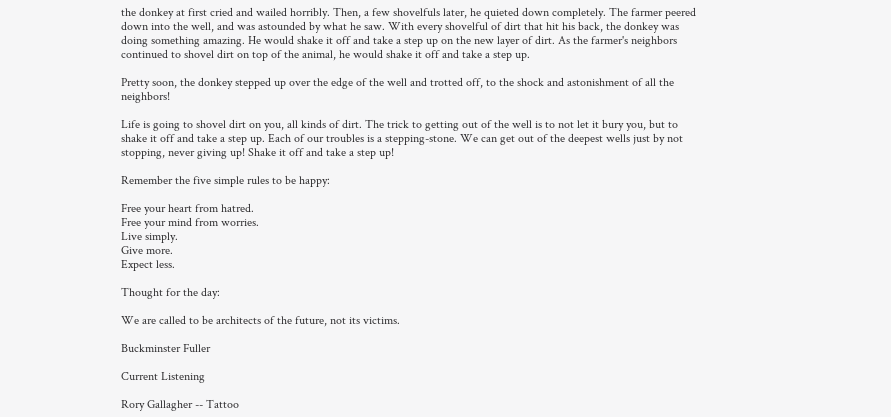the donkey at first cried and wailed horribly. Then, a few shovelfuls later, he quieted down completely. The farmer peered down into the well, and was astounded by what he saw. With every shovelful of dirt that hit his back, the donkey was doing something amazing. He would shake it off and take a step up on the new layer of dirt. As the farmer's neighbors continued to shovel dirt on top of the animal, he would shake it off and take a step up.

Pretty soon, the donkey stepped up over the edge of the well and trotted off, to the shock and astonishment of all the neighbors!

Life is going to shovel dirt on you, all kinds of dirt. The trick to getting out of the well is to not let it bury you, but to shake it off and take a step up. Each of our troubles is a stepping-stone. We can get out of the deepest wells just by not stopping, never giving up! Shake it off and take a step up!

Remember the five simple rules to be happy:

Free your heart from hatred.
Free your mind from worries.
Live simply.
Give more.
Expect less.

Thought for the day:

We are called to be architects of the future, not its victims.

Buckminster Fuller

Current Listening

Rory Gallagher -- Tattoo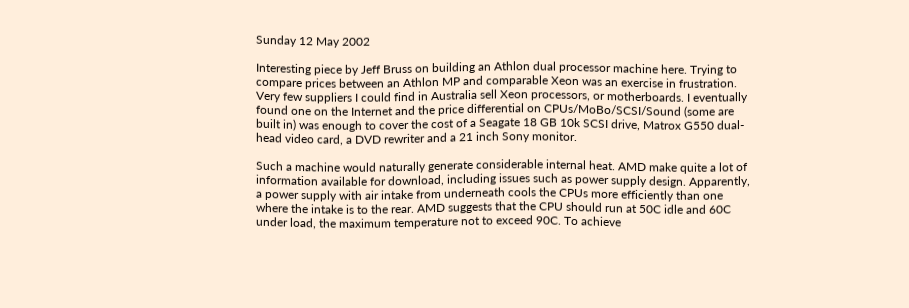Sunday 12 May 2002

Interesting piece by Jeff Bruss on building an Athlon dual processor machine here. Trying to compare prices between an Athlon MP and comparable Xeon was an exercise in frustration. Very few suppliers I could find in Australia sell Xeon processors, or motherboards. I eventually found one on the Internet and the price differential on CPUs/MoBo/SCSI/Sound (some are built in) was enough to cover the cost of a Seagate 18 GB 10k SCSI drive, Matrox G550 dual-head video card, a DVD rewriter and a 21 inch Sony monitor.

Such a machine would naturally generate considerable internal heat. AMD make quite a lot of information available for download, including issues such as power supply design. Apparently, a power supply with air intake from underneath cools the CPUs more efficiently than one where the intake is to the rear. AMD suggests that the CPU should run at 50C idle and 60C under load, the maximum temperature not to exceed 90C. To achieve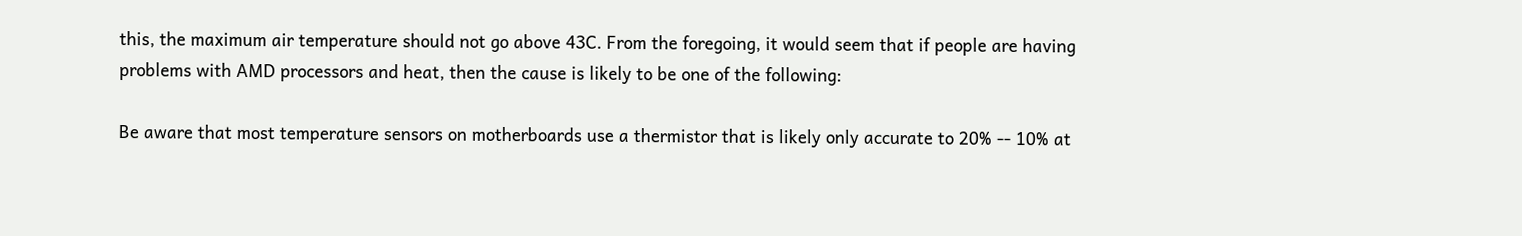this, the maximum air temperature should not go above 43C. From the foregoing, it would seem that if people are having problems with AMD processors and heat, then the cause is likely to be one of the following:

Be aware that most temperature sensors on motherboards use a thermistor that is likely only accurate to 20% -- 10% at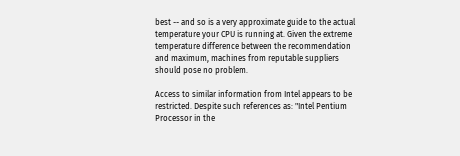best -- and so is a very approximate guide to the actual temperature your CPU is running at. Given the extreme temperature difference between the recommendation and maximum, machines from reputable suppliers should pose no problem.

Access to similar information from Intel appears to be restricted. Despite such references as: "Intel Pentium Processor in the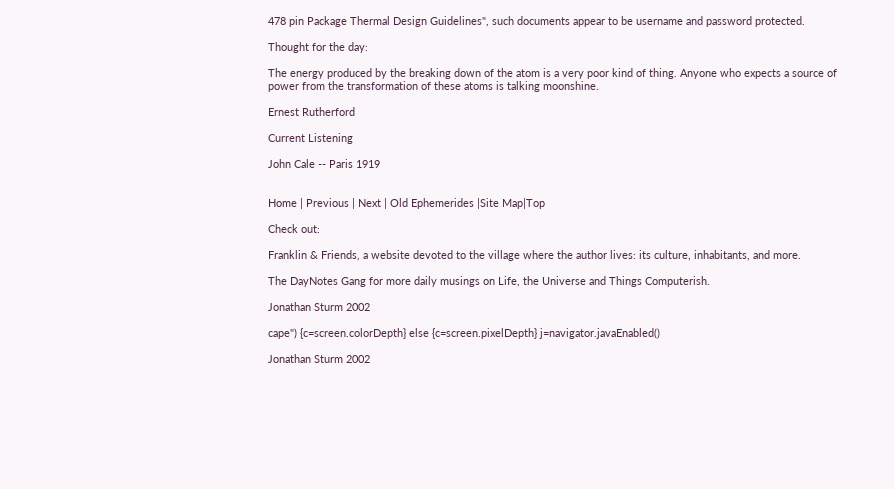478 pin Package Thermal Design Guidelines", such documents appear to be username and password protected.

Thought for the day:

The energy produced by the breaking down of the atom is a very poor kind of thing. Anyone who expects a source of power from the transformation of these atoms is talking moonshine.

Ernest Rutherford

Current Listening

John Cale -- Paris 1919


Home | Previous | Next | Old Ephemerides |Site Map|Top

Check out:

Franklin & Friends, a website devoted to the village where the author lives: its culture, inhabitants, and more.

The DayNotes Gang for more daily musings on Life, the Universe and Things Computerish.

Jonathan Sturm 2002

cape") {c=screen.colorDepth} else {c=screen.pixelDepth} j=navigator.javaEnabled()

Jonathan Sturm 2002